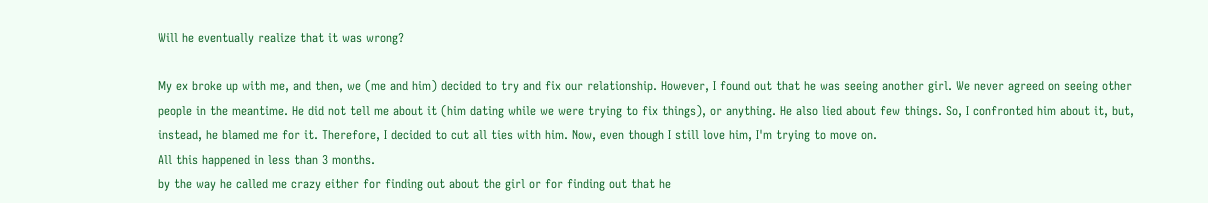Will he eventually realize that it was wrong?

My ex broke up with me, and then, we (me and him) decided to try and fix our relationship. However, I found out that he was seeing another girl. We never agreed on seeing other people in the meantime. He did not tell me about it (him dating while we were trying to fix things), or anything. He also lied about few things. So, I confronted him about it, but, instead, he blamed me for it. Therefore, I decided to cut all ties with him. Now, even though I still love him, I'm trying to move on.
All this happened in less than 3 months.
by the way he called me crazy either for finding out about the girl or for finding out that he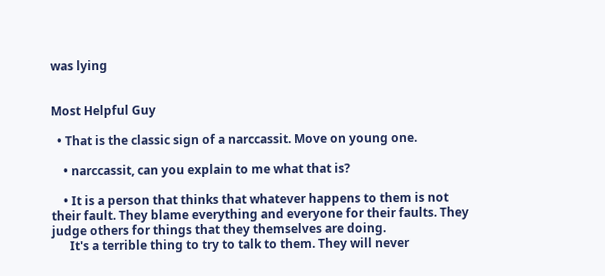was lying


Most Helpful Guy

  • That is the classic sign of a narccassit. Move on young one.

    • narccassit, can you explain to me what that is?

    • It is a person that thinks that whatever happens to them is not their fault. They blame everything and everyone for their faults. They judge others for things that they themselves are doing.
      It's a terrible thing to try to talk to them. They will never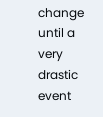change until a very drastic event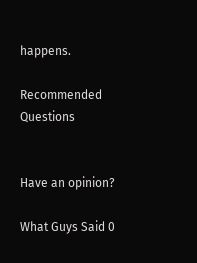happens.

Recommended Questions


Have an opinion?

What Guys Said 0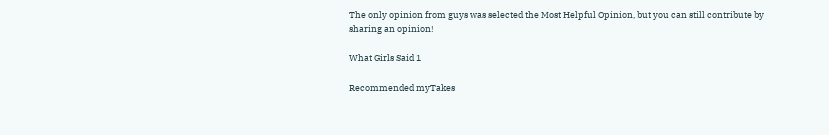The only opinion from guys was selected the Most Helpful Opinion, but you can still contribute by sharing an opinion!

What Girls Said 1

Recommended myTakes